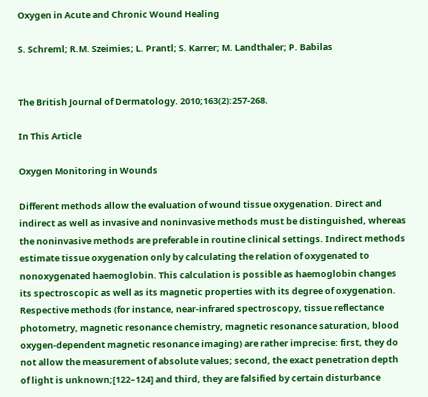Oxygen in Acute and Chronic Wound Healing

S. Schreml; R.M. Szeimies; L. Prantl; S. Karrer; M. Landthaler; P. Babilas


The British Journal of Dermatology. 2010;163(2):257-268.

In This Article

Oxygen Monitoring in Wounds

Different methods allow the evaluation of wound tissue oxygenation. Direct and indirect as well as invasive and noninvasive methods must be distinguished, whereas the noninvasive methods are preferable in routine clinical settings. Indirect methods estimate tissue oxygenation only by calculating the relation of oxygenated to nonoxygenated haemoglobin. This calculation is possible as haemoglobin changes its spectroscopic as well as its magnetic properties with its degree of oxygenation. Respective methods (for instance, near-infrared spectroscopy, tissue reflectance photometry, magnetic resonance chemistry, magnetic resonance saturation, blood oxygen-dependent magnetic resonance imaging) are rather imprecise: first, they do not allow the measurement of absolute values; second, the exact penetration depth of light is unknown;[122–124] and third, they are falsified by certain disturbance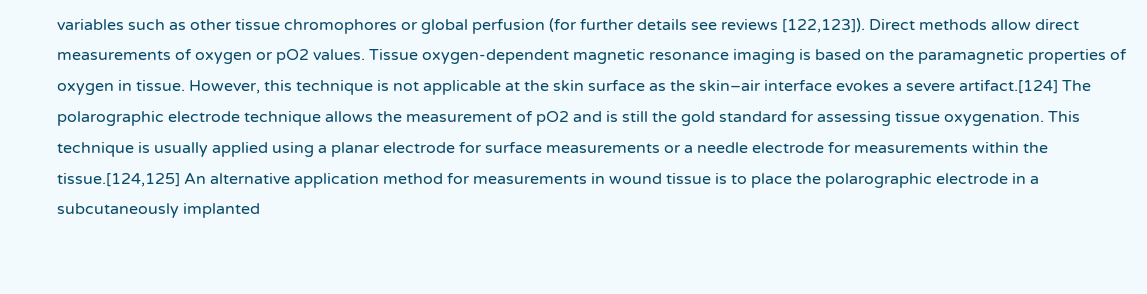variables such as other tissue chromophores or global perfusion (for further details see reviews [122,123]). Direct methods allow direct measurements of oxygen or pO2 values. Tissue oxygen-dependent magnetic resonance imaging is based on the paramagnetic properties of oxygen in tissue. However, this technique is not applicable at the skin surface as the skin–air interface evokes a severe artifact.[124] The polarographic electrode technique allows the measurement of pO2 and is still the gold standard for assessing tissue oxygenation. This technique is usually applied using a planar electrode for surface measurements or a needle electrode for measurements within the tissue.[124,125] An alternative application method for measurements in wound tissue is to place the polarographic electrode in a subcutaneously implanted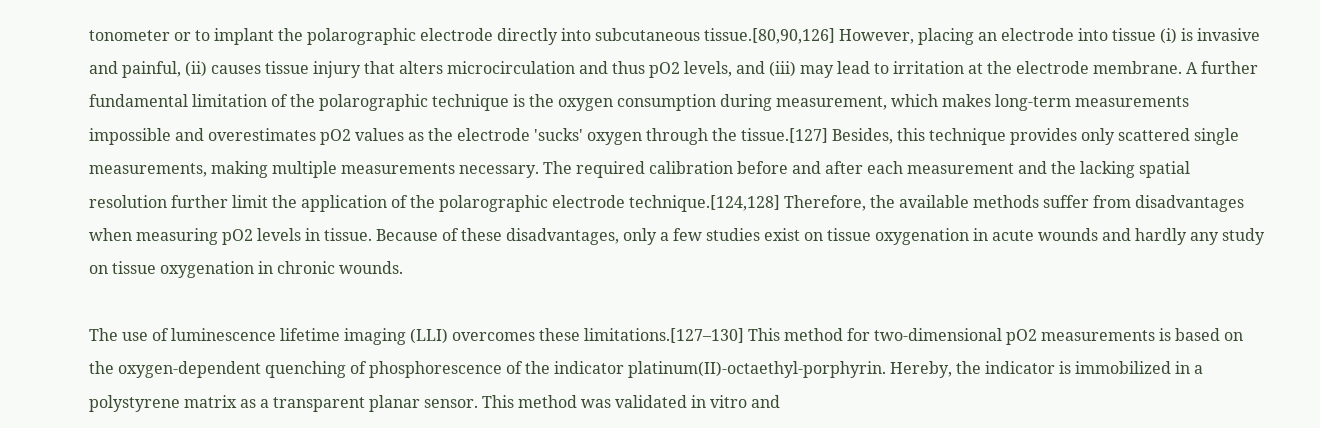tonometer or to implant the polarographic electrode directly into subcutaneous tissue.[80,90,126] However, placing an electrode into tissue (i) is invasive and painful, (ii) causes tissue injury that alters microcirculation and thus pO2 levels, and (iii) may lead to irritation at the electrode membrane. A further fundamental limitation of the polarographic technique is the oxygen consumption during measurement, which makes long-term measurements impossible and overestimates pO2 values as the electrode 'sucks' oxygen through the tissue.[127] Besides, this technique provides only scattered single measurements, making multiple measurements necessary. The required calibration before and after each measurement and the lacking spatial resolution further limit the application of the polarographic electrode technique.[124,128] Therefore, the available methods suffer from disadvantages when measuring pO2 levels in tissue. Because of these disadvantages, only a few studies exist on tissue oxygenation in acute wounds and hardly any study on tissue oxygenation in chronic wounds.

The use of luminescence lifetime imaging (LLI) overcomes these limitations.[127–130] This method for two-dimensional pO2 measurements is based on the oxygen-dependent quenching of phosphorescence of the indicator platinum(II)-octaethyl-porphyrin. Hereby, the indicator is immobilized in a polystyrene matrix as a transparent planar sensor. This method was validated in vitro and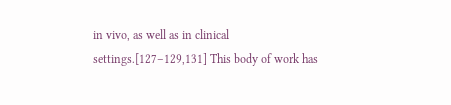in vivo, as well as in clinical settings.[127–129,131] This body of work has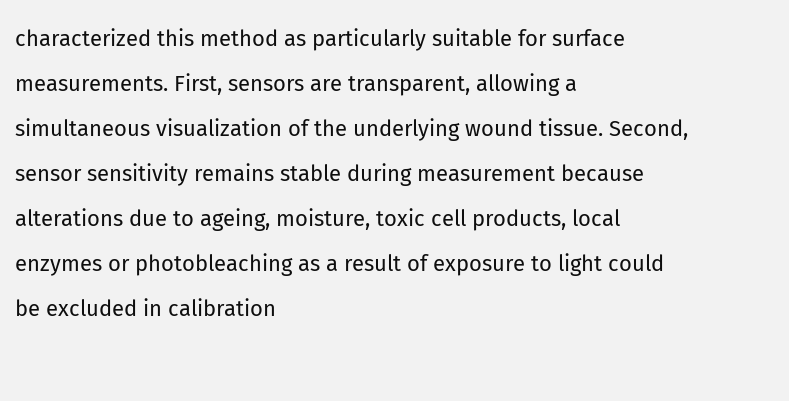characterized this method as particularly suitable for surface measurements. First, sensors are transparent, allowing a simultaneous visualization of the underlying wound tissue. Second, sensor sensitivity remains stable during measurement because alterations due to ageing, moisture, toxic cell products, local enzymes or photobleaching as a result of exposure to light could be excluded in calibration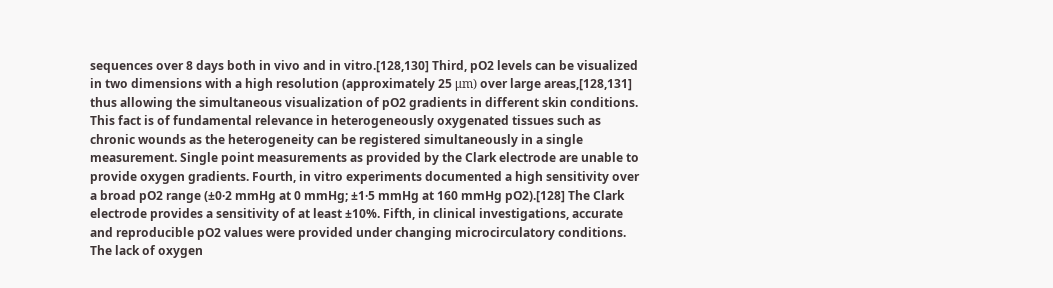sequences over 8 days both in vivo and in vitro.[128,130] Third, pO2 levels can be visualized in two dimensions with a high resolution (approximately 25 μm) over large areas,[128,131] thus allowing the simultaneous visualization of pO2 gradients in different skin conditions. This fact is of fundamental relevance in heterogeneously oxygenated tissues such as chronic wounds as the heterogeneity can be registered simultaneously in a single measurement. Single point measurements as provided by the Clark electrode are unable to provide oxygen gradients. Fourth, in vitro experiments documented a high sensitivity over a broad pO2 range (±0·2 mmHg at 0 mmHg; ±1·5 mmHg at 160 mmHg pO2).[128] The Clark electrode provides a sensitivity of at least ±10%. Fifth, in clinical investigations, accurate and reproducible pO2 values were provided under changing microcirculatory conditions. The lack of oxygen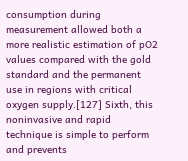consumption during measurement allowed both a more realistic estimation of pO2 values compared with the gold standard and the permanent use in regions with critical oxygen supply.[127] Sixth, this noninvasive and rapid technique is simple to perform and prevents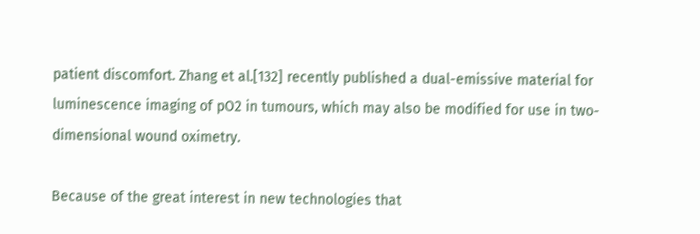patient discomfort. Zhang et al.[132] recently published a dual-emissive material for luminescence imaging of pO2 in tumours, which may also be modified for use in two-dimensional wound oximetry.

Because of the great interest in new technologies that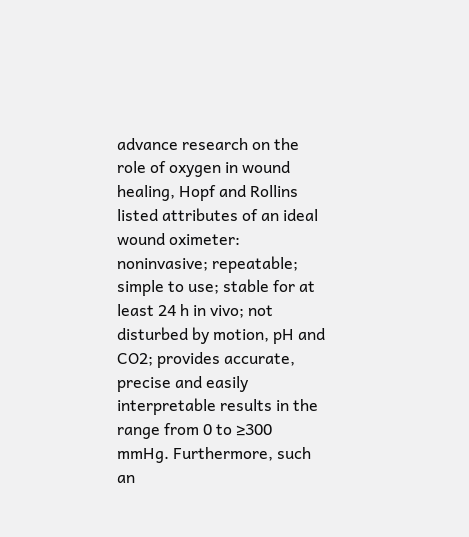advance research on the role of oxygen in wound healing, Hopf and Rollins listed attributes of an ideal wound oximeter: noninvasive; repeatable; simple to use; stable for at least 24 h in vivo; not disturbed by motion, pH and CO2; provides accurate, precise and easily interpretable results in the range from 0 to ≥300 mmHg. Furthermore, such an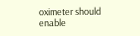oximeter should enable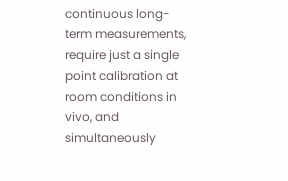continuous long-term measurements, require just a single point calibration at room conditions in vivo, and simultaneously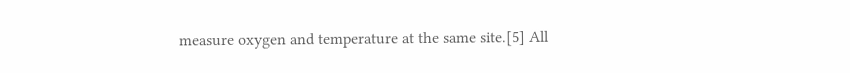measure oxygen and temperature at the same site.[5] All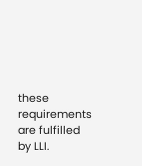these requirements are fulfilled by LLI.